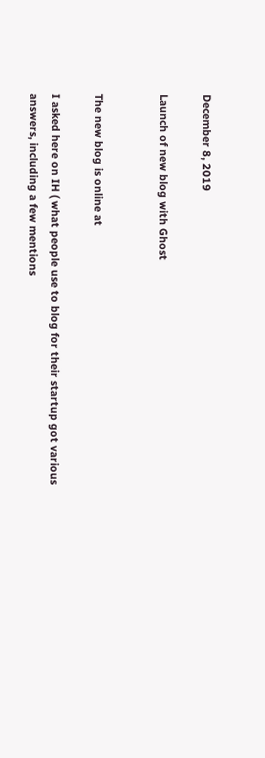December 8, 2019

Launch of new blog with Ghost


The new blog is online at

I asked here on IH ( what people use to blog for their startup got various answers, including a few mentions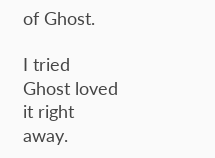of Ghost.

I tried Ghost loved it right away.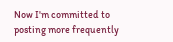Now I'm committed to posting more frequently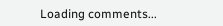Loading comments...